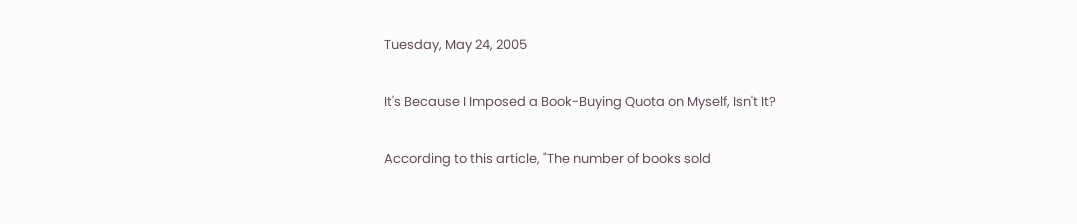Tuesday, May 24, 2005

It's Because I Imposed a Book-Buying Quota on Myself, Isn't It?

According to this article, "The number of books sold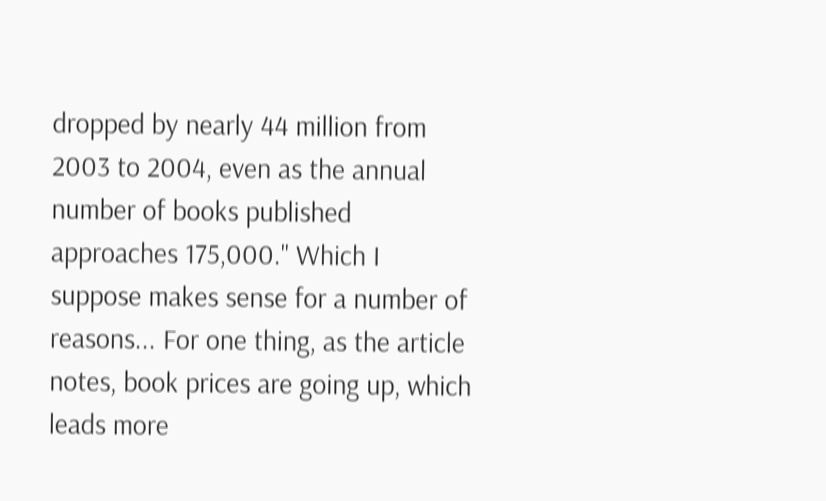dropped by nearly 44 million from 2003 to 2004, even as the annual number of books published approaches 175,000." Which I suppose makes sense for a number of reasons... For one thing, as the article notes, book prices are going up, which leads more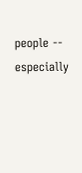people -- especially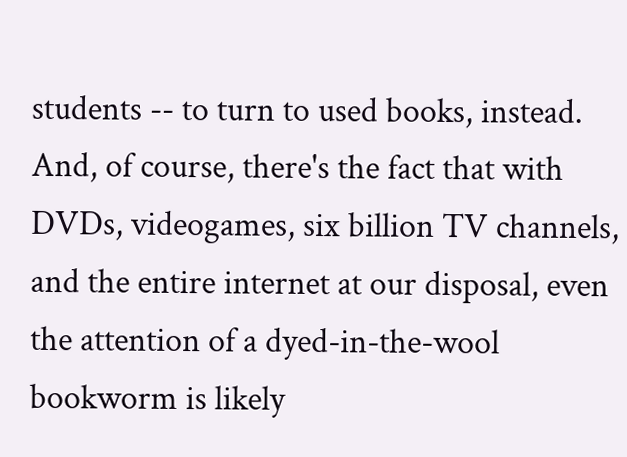students -- to turn to used books, instead. And, of course, there's the fact that with DVDs, videogames, six billion TV channels, and the entire internet at our disposal, even the attention of a dyed-in-the-wool bookworm is likely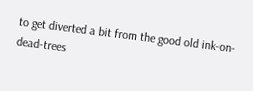to get diverted a bit from the good old ink-on-dead-trees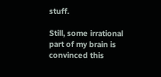stuff.

Still, some irrational part of my brain is convinced this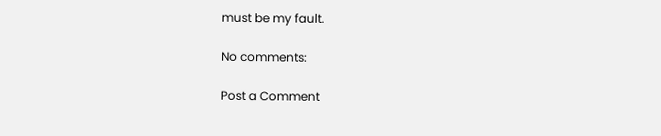must be my fault.

No comments:

Post a Comment